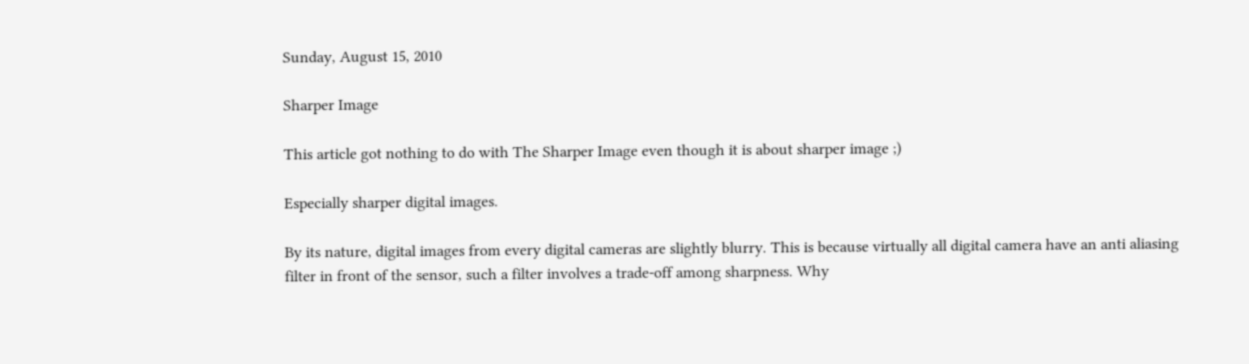Sunday, August 15, 2010

Sharper Image

This article got nothing to do with The Sharper Image even though it is about sharper image ;)

Especially sharper digital images.

By its nature, digital images from every digital cameras are slightly blurry. This is because virtually all digital camera have an anti aliasing filter in front of the sensor, such a filter involves a trade-off among sharpness. Why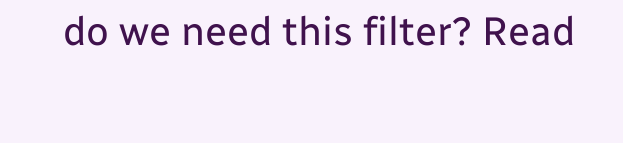do we need this filter? Read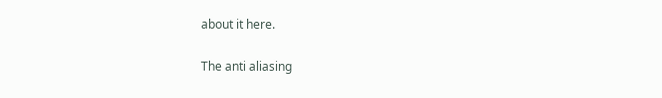about it here.

The anti aliasing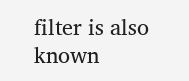filter is also known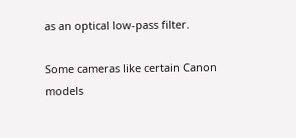as an optical low-pass filter.

Some cameras like certain Canon models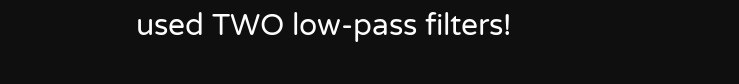used TWO low-pass filters!